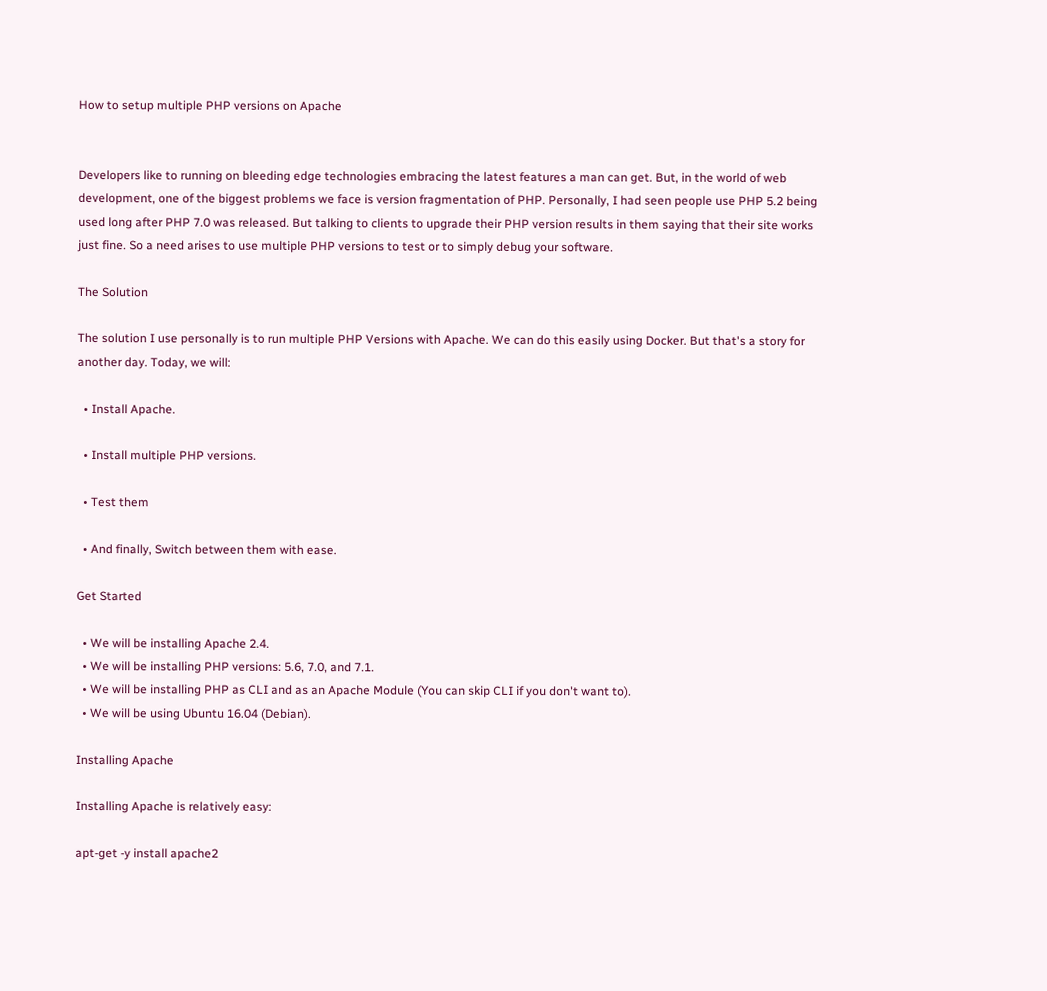How to setup multiple PHP versions on Apache


Developers like to running on bleeding edge technologies embracing the latest features a man can get. But, in the world of web development, one of the biggest problems we face is version fragmentation of PHP. Personally, I had seen people use PHP 5.2 being used long after PHP 7.0 was released. But talking to clients to upgrade their PHP version results in them saying that their site works just fine. So a need arises to use multiple PHP versions to test or to simply debug your software.

The Solution

The solution I use personally is to run multiple PHP Versions with Apache. We can do this easily using Docker. But that's a story for another day. Today, we will:

  • Install Apache.

  • Install multiple PHP versions.

  • Test them

  • And finally, Switch between them with ease.

Get Started

  • We will be installing Apache 2.4.
  • We will be installing PHP versions: 5.6, 7.0, and 7.1.
  • We will be installing PHP as CLI and as an Apache Module (You can skip CLI if you don't want to).
  • We will be using Ubuntu 16.04 (Debian).

Installing Apache

Installing Apache is relatively easy:

apt-get -y install apache2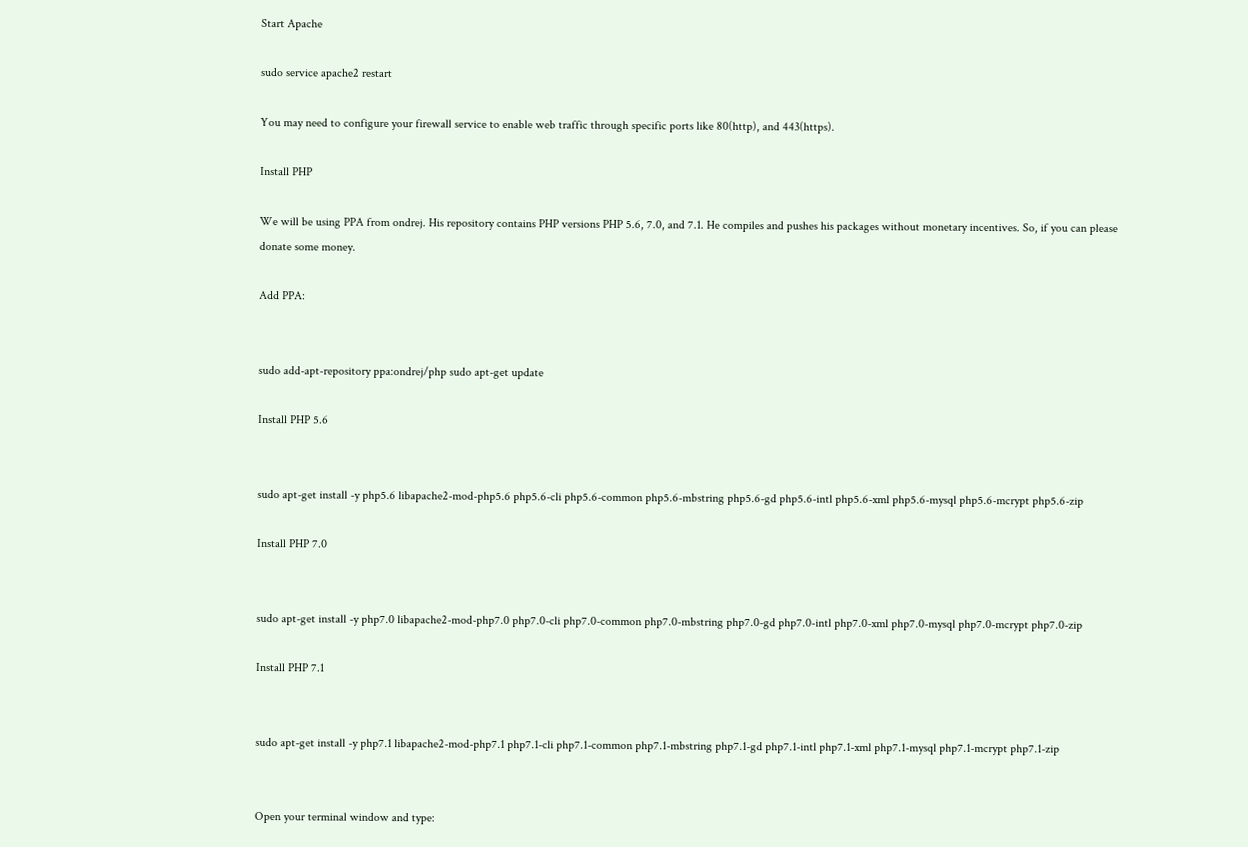Start Apache

sudo service apache2 restart

You may need to configure your firewall service to enable web traffic through specific ports like 80(http), and 443(https).

Install PHP

We will be using PPA from ondrej. His repository contains PHP versions PHP 5.6, 7.0, and 7.1. He compiles and pushes his packages without monetary incentives. So, if you can please donate some money.

Add PPA:


sudo add-apt-repository ppa:ondrej/php sudo apt-get update

Install PHP 5.6


sudo apt-get install -y php5.6 libapache2-mod-php5.6 php5.6-cli php5.6-common php5.6-mbstring php5.6-gd php5.6-intl php5.6-xml php5.6-mysql php5.6-mcrypt php5.6-zip

Install PHP 7.0


sudo apt-get install -y php7.0 libapache2-mod-php7.0 php7.0-cli php7.0-common php7.0-mbstring php7.0-gd php7.0-intl php7.0-xml php7.0-mysql php7.0-mcrypt php7.0-zip

Install PHP 7.1


sudo apt-get install -y php7.1 libapache2-mod-php7.1 php7.1-cli php7.1-common php7.1-mbstring php7.1-gd php7.1-intl php7.1-xml php7.1-mysql php7.1-mcrypt php7.1-zip


Open your terminal window and type: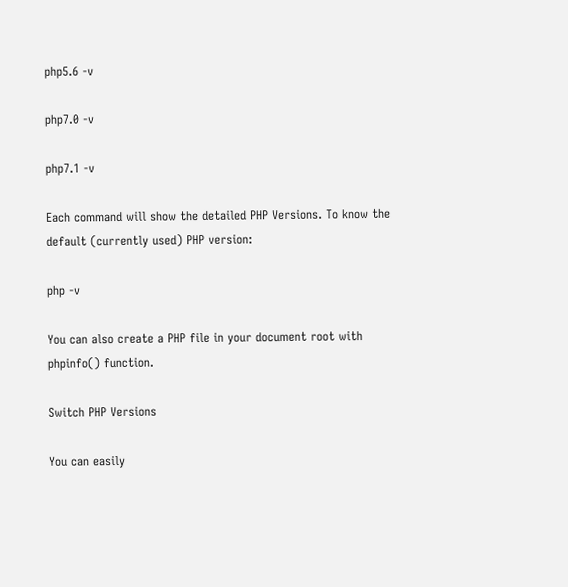php5.6 -v

php7.0 -v

php7.1 -v

Each command will show the detailed PHP Versions. To know the default (currently used) PHP version:

php -v

You can also create a PHP file in your document root with phpinfo() function.

Switch PHP Versions

You can easily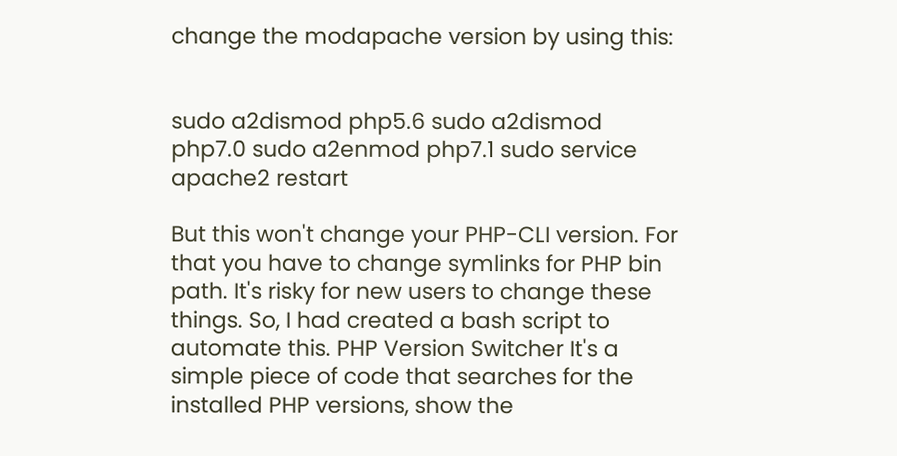change the modapache version by using this:


sudo a2dismod php5.6 sudo a2dismod php7.0 sudo a2enmod php7.1 sudo service apache2 restart

But this won't change your PHP-CLI version. For that you have to change symlinks for PHP bin path. It's risky for new users to change these things. So, I had created a bash script to automate this. PHP Version Switcher It's a simple piece of code that searches for the installed PHP versions, show the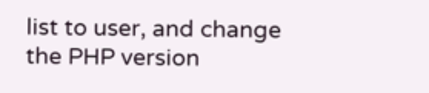list to user, and change the PHP version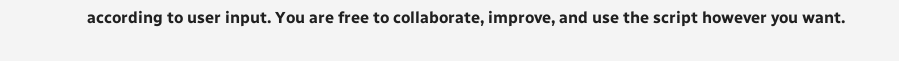according to user input. You are free to collaborate, improve, and use the script however you want.